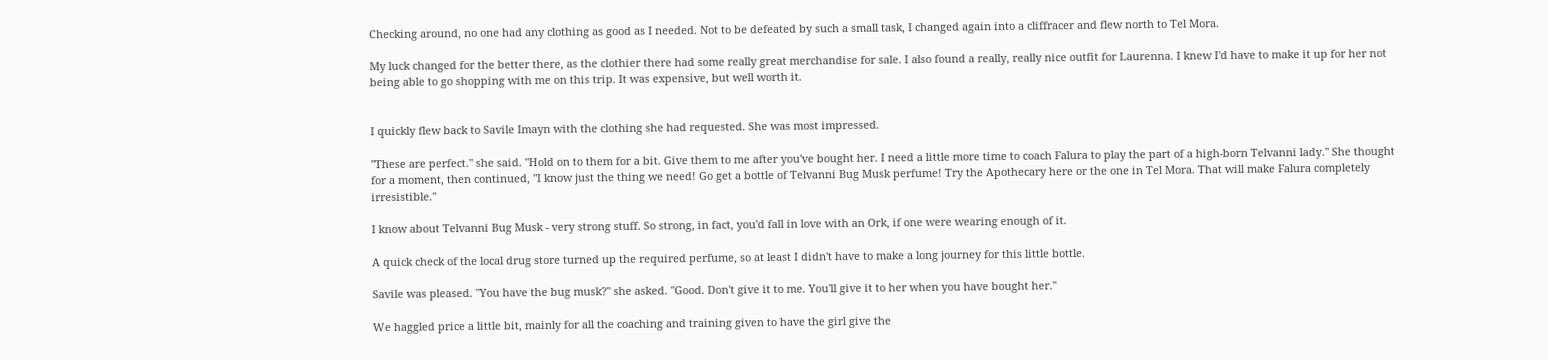Checking around, no one had any clothing as good as I needed. Not to be defeated by such a small task, I changed again into a cliffracer and flew north to Tel Mora.

My luck changed for the better there, as the clothier there had some really great merchandise for sale. I also found a really, really nice outfit for Laurenna. I knew I'd have to make it up for her not being able to go shopping with me on this trip. It was expensive, but well worth it.


I quickly flew back to Savile Imayn with the clothing she had requested. She was most impressed.

"These are perfect." she said. "Hold on to them for a bit. Give them to me after you've bought her. I need a little more time to coach Falura to play the part of a high-born Telvanni lady." She thought for a moment, then continued, "I know just the thing we need! Go get a bottle of Telvanni Bug Musk perfume! Try the Apothecary here or the one in Tel Mora. That will make Falura completely irresistible."

I know about Telvanni Bug Musk - very strong stuff. So strong, in fact, you'd fall in love with an Ork, if one were wearing enough of it.

A quick check of the local drug store turned up the required perfume, so at least I didn't have to make a long journey for this little bottle.

Savile was pleased. "You have the bug musk?" she asked. "Good. Don't give it to me. You'll give it to her when you have bought her."

We haggled price a little bit, mainly for all the coaching and training given to have the girl give the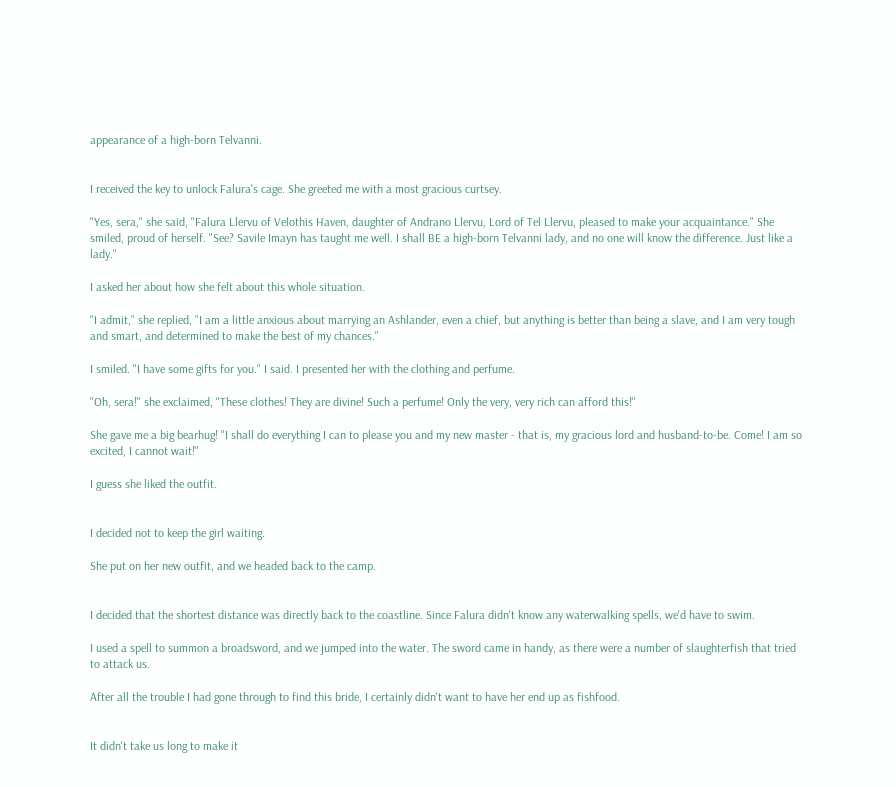appearance of a high-born Telvanni.


I received the key to unlock Falura's cage. She greeted me with a most gracious curtsey.

"Yes, sera," she said, "Falura Llervu of Velothis Haven, daughter of Andrano Llervu, Lord of Tel Llervu, pleased to make your acquaintance." She smiled, proud of herself. "See? Savile Imayn has taught me well. I shall BE a high-born Telvanni lady, and no one will know the difference. Just like a lady."

I asked her about how she felt about this whole situation.

"I admit," she replied, "I am a little anxious about marrying an Ashlander, even a chief, but anything is better than being a slave, and I am very tough and smart, and determined to make the best of my chances."

I smiled. "I have some gifts for you." I said. I presented her with the clothing and perfume.

"Oh, sera!" she exclaimed, "These clothes! They are divine! Such a perfume! Only the very, very rich can afford this!"

She gave me a big bearhug! "I shall do everything I can to please you and my new master - that is, my gracious lord and husband-to-be. Come! I am so excited, I cannot wait!"

I guess she liked the outfit.


I decided not to keep the girl waiting.

She put on her new outfit, and we headed back to the camp.


I decided that the shortest distance was directly back to the coastline. Since Falura didn't know any waterwalking spells, we'd have to swim.

I used a spell to summon a broadsword, and we jumped into the water. The sword came in handy, as there were a number of slaughterfish that tried to attack us.

After all the trouble I had gone through to find this bride, I certainly didn't want to have her end up as fishfood.


It didn't take us long to make it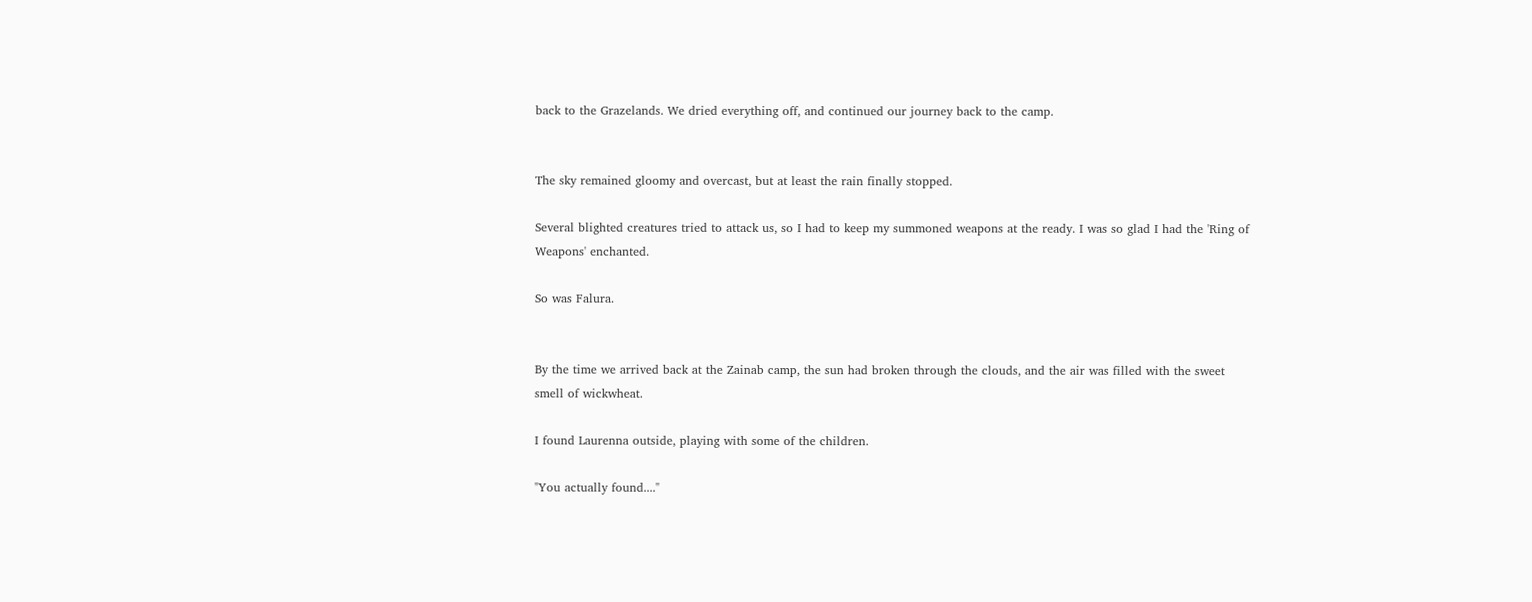back to the Grazelands. We dried everything off, and continued our journey back to the camp.


The sky remained gloomy and overcast, but at least the rain finally stopped.

Several blighted creatures tried to attack us, so I had to keep my summoned weapons at the ready. I was so glad I had the 'Ring of Weapons' enchanted.

So was Falura.


By the time we arrived back at the Zainab camp, the sun had broken through the clouds, and the air was filled with the sweet smell of wickwheat.

I found Laurenna outside, playing with some of the children.

"You actually found...."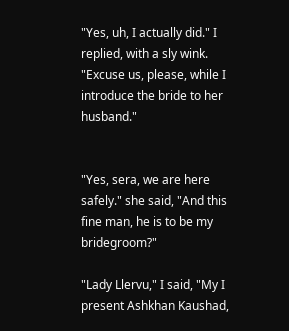"Yes, uh, I actually did." I replied, with a sly wink. "Excuse us, please, while I introduce the bride to her husband."


"Yes, sera, we are here safely." she said, "And this fine man, he is to be my bridegroom?"

"Lady Llervu," I said, "My I present Ashkhan Kaushad,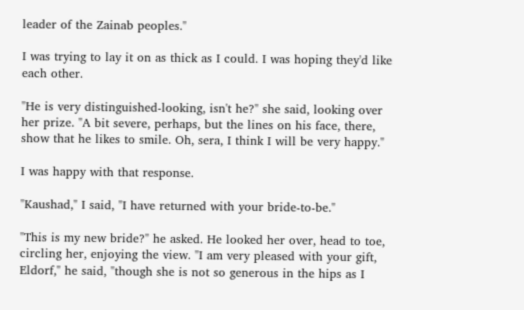leader of the Zainab peoples."

I was trying to lay it on as thick as I could. I was hoping they'd like each other.

"He is very distinguished-looking, isn't he?" she said, looking over her prize. "A bit severe, perhaps, but the lines on his face, there, show that he likes to smile. Oh, sera, I think I will be very happy."

I was happy with that response.

"Kaushad," I said, "I have returned with your bride-to-be."

"This is my new bride?" he asked. He looked her over, head to toe, circling her, enjoying the view. "I am very pleased with your gift, Eldorf," he said, "though she is not so generous in the hips as I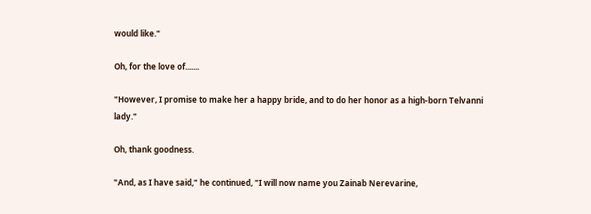would like."

Oh, for the love of.......

"However, I promise to make her a happy bride, and to do her honor as a high-born Telvanni lady."

Oh, thank goodness.

"And, as I have said," he continued, "I will now name you Zainab Nerevarine,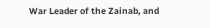War Leader of the Zainab, and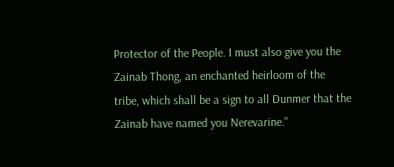Protector of the People. I must also give you the Zainab Thong, an enchanted heirloom of the tribe, which shall be a sign to all Dunmer that the Zainab have named you Nerevarine."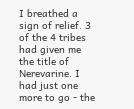I breathed a sign of relief. 3 of the 4 tribes had given me the title of Nerevarine. I had just one more to go - the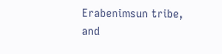Erabenimsun tribe, and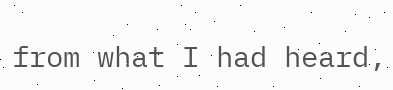from what I had heard,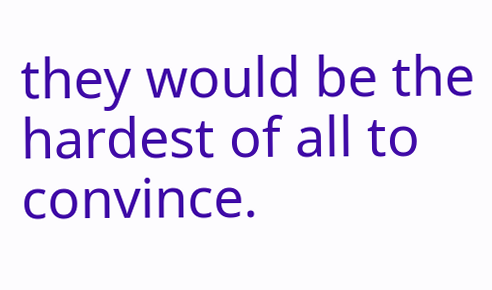they would be the hardest of all to convince.